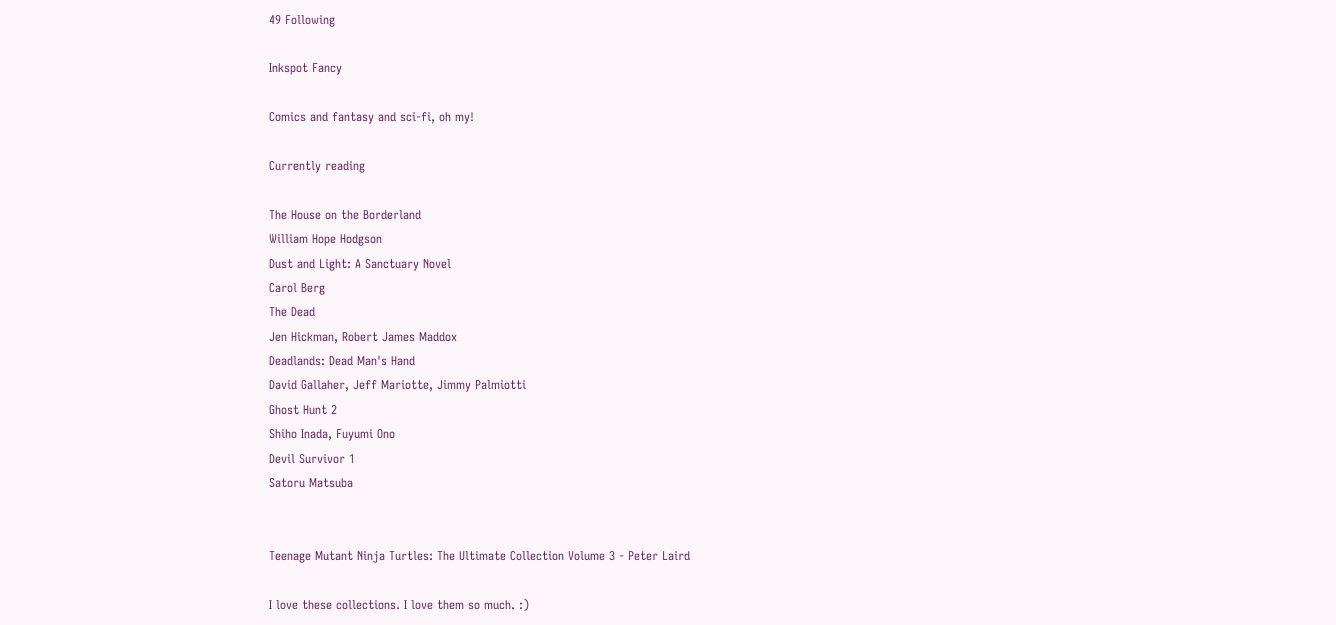49 Following

Inkspot Fancy

Comics and fantasy and sci-fi, oh my!

Currently reading

The House on the Borderland
William Hope Hodgson
Dust and Light: A Sanctuary Novel
Carol Berg
The Dead
Jen Hickman, Robert James Maddox
Deadlands: Dead Man's Hand
David Gallaher, Jeff Mariotte, Jimmy Palmiotti
Ghost Hunt 2
Shiho Inada, Fuyumi Ono
Devil Survivor 1
Satoru Matsuba


Teenage Mutant Ninja Turtles: The Ultimate Collection Volume 3 - Peter Laird

I love these collections. I love them so much. :)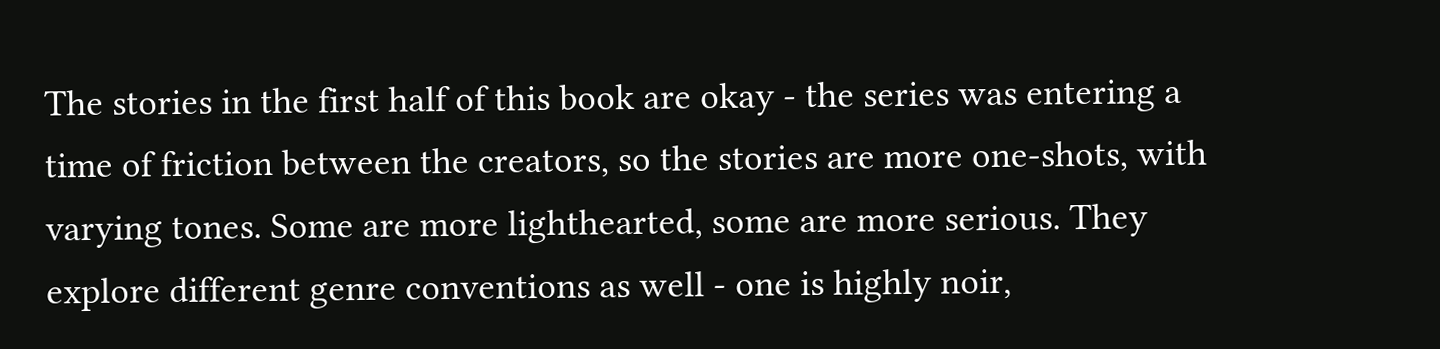The stories in the first half of this book are okay - the series was entering a time of friction between the creators, so the stories are more one-shots, with varying tones. Some are more lighthearted, some are more serious. They explore different genre conventions as well - one is highly noir,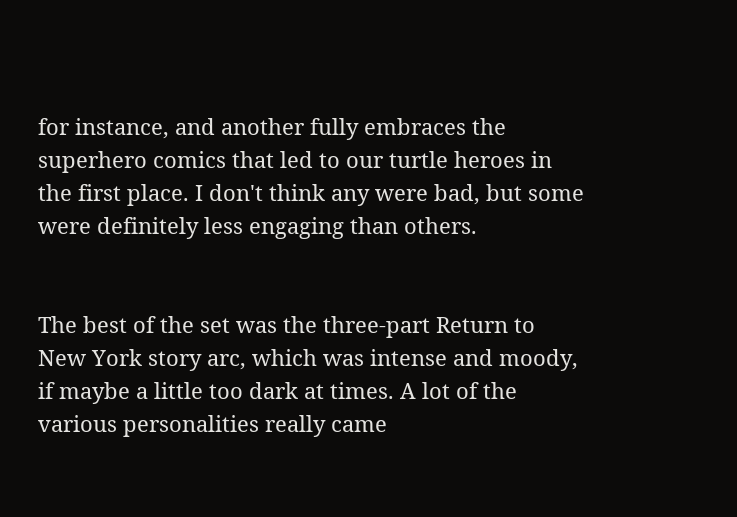for instance, and another fully embraces the superhero comics that led to our turtle heroes in the first place. I don't think any were bad, but some were definitely less engaging than others.


The best of the set was the three-part Return to New York story arc, which was intense and moody, if maybe a little too dark at times. A lot of the various personalities really came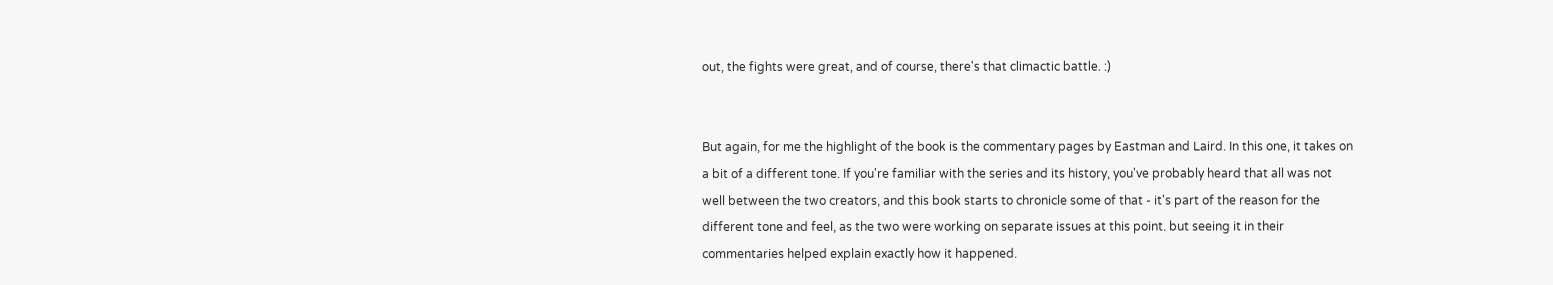out, the fights were great, and of course, there's that climactic battle. :)


But again, for me the highlight of the book is the commentary pages by Eastman and Laird. In this one, it takes on a bit of a different tone. If you're familiar with the series and its history, you've probably heard that all was not well between the two creators, and this book starts to chronicle some of that - it's part of the reason for the different tone and feel, as the two were working on separate issues at this point. but seeing it in their commentaries helped explain exactly how it happened.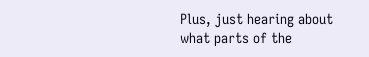Plus, just hearing about what parts of the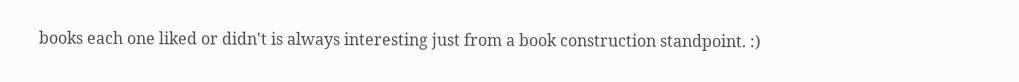books each one liked or didn't is always interesting just from a book construction standpoint. :)